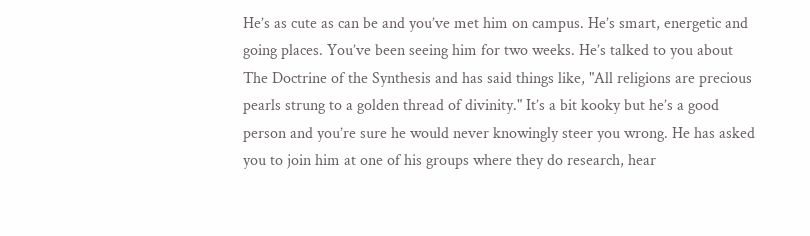He’s as cute as can be and you’ve met him on campus. He’s smart, energetic and going places. You’ve been seeing him for two weeks. He’s talked to you about The Doctrine of the Synthesis and has said things like, "All religions are precious pearls strung to a golden thread of divinity." It’s a bit kooky but he’s a good person and you’re sure he would never knowingly steer you wrong. He has asked you to join him at one of his groups where they do research, hear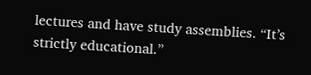lectures and have study assemblies. “It’s strictly educational.”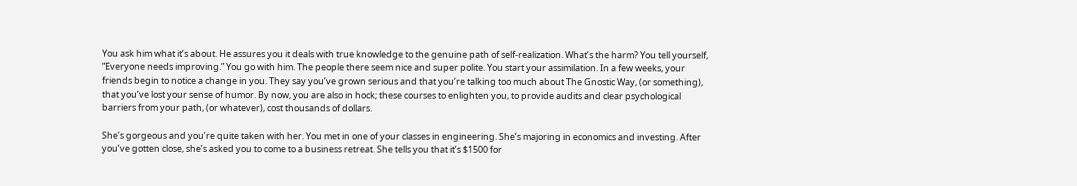You ask him what it’s about. He assures you it deals with true knowledge to the genuine path of self-realization. What’s the harm? You tell yourself, “Everyone needs improving.” You go with him. The people there seem nice and super polite. You start your assimilation. In a few weeks, your friends begin to notice a change in you. They say you’ve grown serious and that you’re talking too much about The Gnostic Way, (or something), that you’ve lost your sense of humor. By now, you are also in hock; these courses to enlighten you, to provide audits and clear psychological barriers from your path, (or whatever), cost thousands of dollars.

She’s gorgeous and you’re quite taken with her. You met in one of your classes in engineering. She’s majoring in economics and investing. After you’ve gotten close, she’s asked you to come to a business retreat. She tells you that it’s $1500 for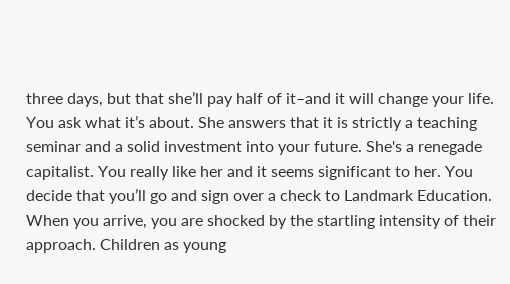three days, but that she’ll pay half of it–and it will change your life. You ask what it’s about. She answers that it is strictly a teaching seminar and a solid investment into your future. She's a renegade capitalist. You really like her and it seems significant to her. You decide that you’ll go and sign over a check to Landmark Education. When you arrive, you are shocked by the startling intensity of their approach. Children as young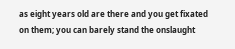as eight years old are there and you get fixated on them; you can barely stand the onslaught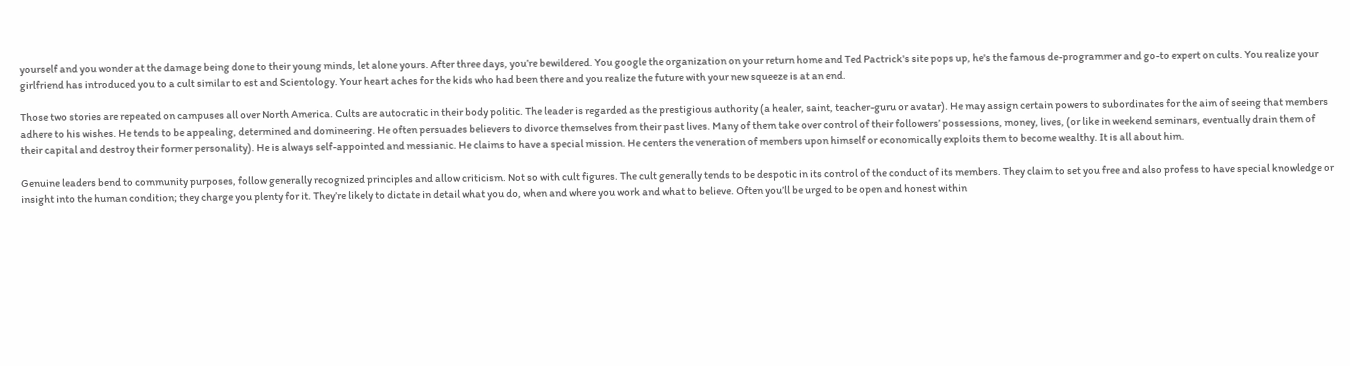yourself and you wonder at the damage being done to their young minds, let alone yours. After three days, you’re bewildered. You google the organization on your return home and Ted Pactrick's site pops up, he's the famous de-programmer and go-to expert on cults. You realize your girlfriend has introduced you to a cult similar to est and Scientology. Your heart aches for the kids who had been there and you realize the future with your new squeeze is at an end.

Those two stories are repeated on campuses all over North America. Cults are autocratic in their body politic. The leader is regarded as the prestigious authority (a healer, saint, teacher-guru or avatar). He may assign certain powers to subordinates for the aim of seeing that members adhere to his wishes. He tends to be appealing, determined and domineering. He often persuades believers to divorce themselves from their past lives. Many of them take over control of their followers’ possessions, money, lives, (or like in weekend seminars, eventually drain them of their capital and destroy their former personality). He is always self-appointed and messianic. He claims to have a special mission. He centers the veneration of members upon himself or economically exploits them to become wealthy. It is all about him.

Genuine leaders bend to community purposes, follow generally recognized principles and allow criticism. Not so with cult figures. The cult generally tends to be despotic in its control of the conduct of its members. They claim to set you free and also profess to have special knowledge or insight into the human condition; they charge you plenty for it. They’re likely to dictate in detail what you do, when and where you work and what to believe. Often you’ll be urged to be open and honest within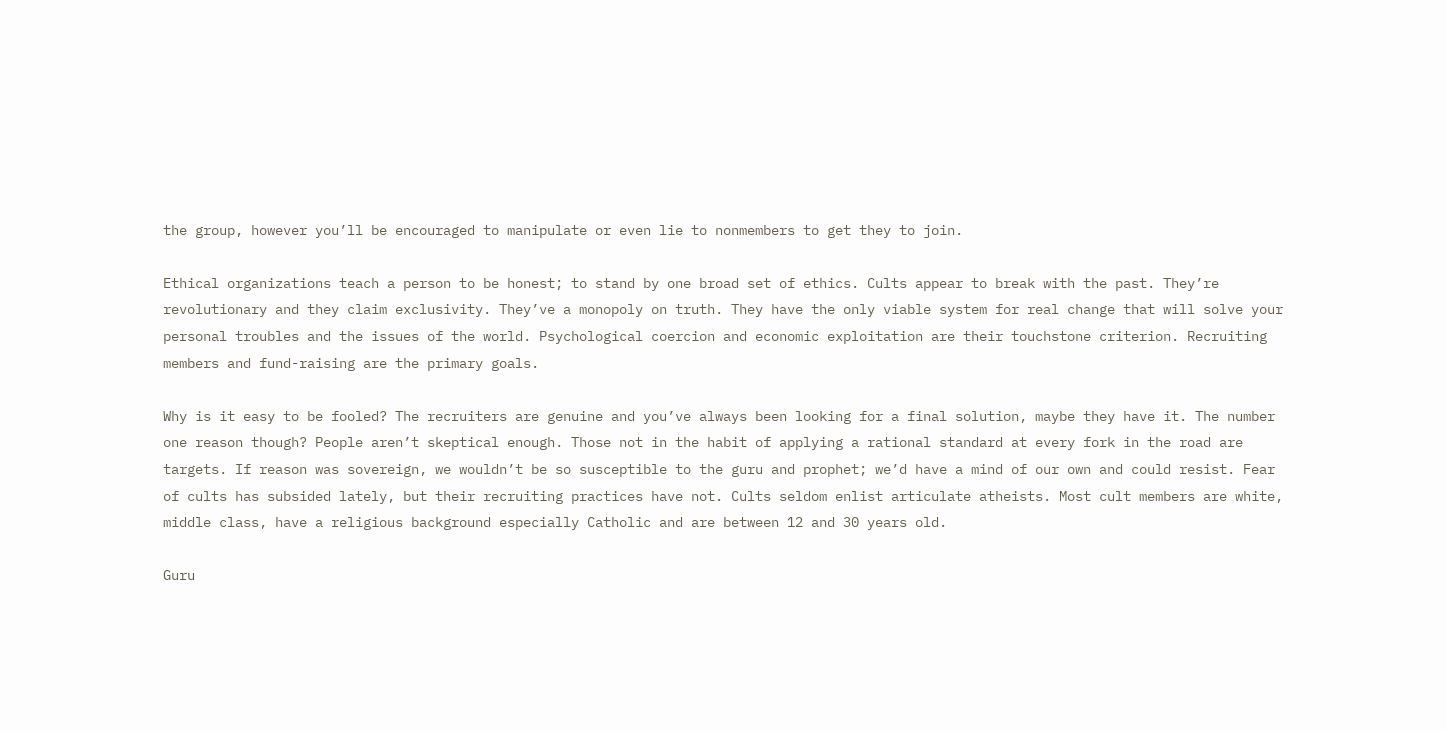the group, however you’ll be encouraged to manipulate or even lie to nonmembers to get they to join.

Ethical organizations teach a person to be honest; to stand by one broad set of ethics. Cults appear to break with the past. They’re revolutionary and they claim exclusivity. They’ve a monopoly on truth. They have the only viable system for real change that will solve your personal troubles and the issues of the world. Psychological coercion and economic exploitation are their touchstone criterion. Recruiting members and fund-raising are the primary goals.

Why is it easy to be fooled? The recruiters are genuine and you’ve always been looking for a final solution, maybe they have it. The number one reason though? People aren’t skeptical enough. Those not in the habit of applying a rational standard at every fork in the road are targets. If reason was sovereign, we wouldn’t be so susceptible to the guru and prophet; we’d have a mind of our own and could resist. Fear of cults has subsided lately, but their recruiting practices have not. Cults seldom enlist articulate atheists. Most cult members are white, middle class, have a religious background especially Catholic and are between 12 and 30 years old.

Guru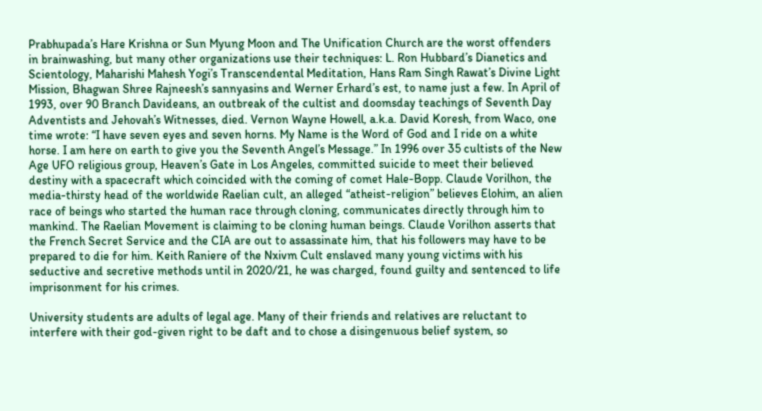Prabhupada’s Hare Krishna or Sun Myung Moon and The Unification Church are the worst offenders in brainwashing, but many other organizations use their techniques: L. Ron Hubbard’s Dianetics and Scientology, Maharishi Mahesh Yogi’s Transcendental Meditation, Hans Ram Singh Rawat’s Divine Light Mission, Bhagwan Shree Rajneesh’s sannyasins and Werner Erhard’s est, to name just a few. In April of 1993, over 90 Branch Davideans, an outbreak of the cultist and doomsday teachings of Seventh Day Adventists and Jehovah’s Witnesses, died. Vernon Wayne Howell, a.k.a. David Koresh, from Waco, one time wrote: “I have seven eyes and seven horns. My Name is the Word of God and I ride on a white horse. I am here on earth to give you the Seventh Angel’s Message.” In 1996 over 35 cultists of the New Age UFO religious group, Heaven’s Gate in Los Angeles, committed suicide to meet their believed destiny with a spacecraft which coincided with the coming of comet Hale-Bopp. Claude Vorilhon, the media-thirsty head of the worldwide Raelian cult, an alleged “atheist-religion” believes Elohim, an alien race of beings who started the human race through cloning, communicates directly through him to mankind. The Raelian Movement is claiming to be cloning human beings. Claude Vorilhon asserts that the French Secret Service and the CIA are out to assassinate him, that his followers may have to be prepared to die for him. Keith Raniere of the Nxivm Cult enslaved many young victims with his seductive and secretive methods until in 2020/21, he was charged, found guilty and sentenced to life imprisonment for his crimes.

University students are adults of legal age. Many of their friends and relatives are reluctant to interfere with their god-given right to be daft and to chose a disingenuous belief system, so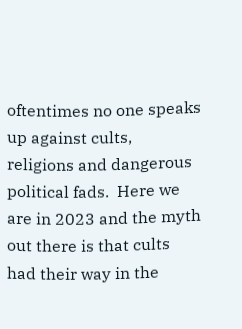oftentimes no one speaks up against cults, religions and dangerous political fads.  Here we are in 2023 and the myth out there is that cults had their way in the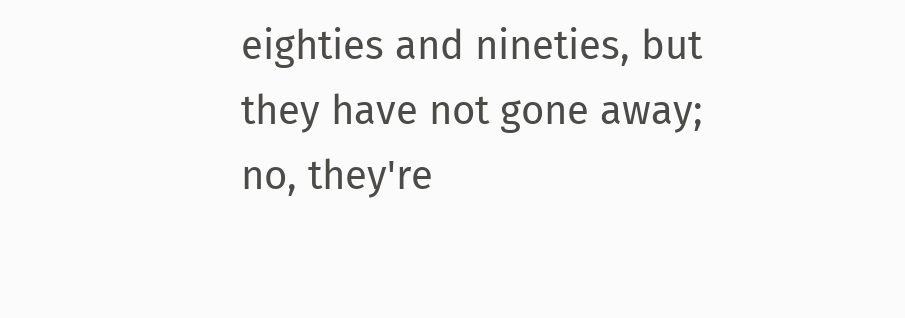eighties and nineties, but they have not gone away; no, they're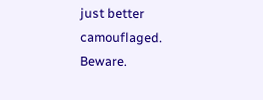just better camouflaged. Beware.